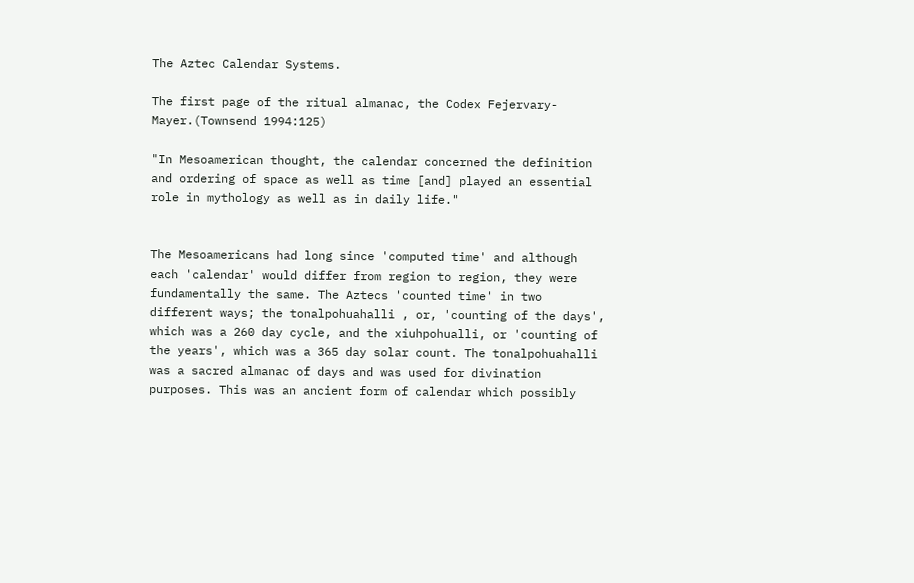The Aztec Calendar Systems.

The first page of the ritual almanac, the Codex Fejervary-Mayer.(Townsend 1994:125)

"In Mesoamerican thought, the calendar concerned the definition and ordering of space as well as time [and] played an essential role in mythology as well as in daily life."


The Mesoamericans had long since 'computed time' and although each 'calendar' would differ from region to region, they were fundamentally the same. The Aztecs 'counted time' in two different ways; the tonalpohuahalli , or, 'counting of the days', which was a 260 day cycle, and the xiuhpohualli, or 'counting of the years', which was a 365 day solar count. The tonalpohuahalli was a sacred almanac of days and was used for divination purposes. This was an ancient form of calendar which possibly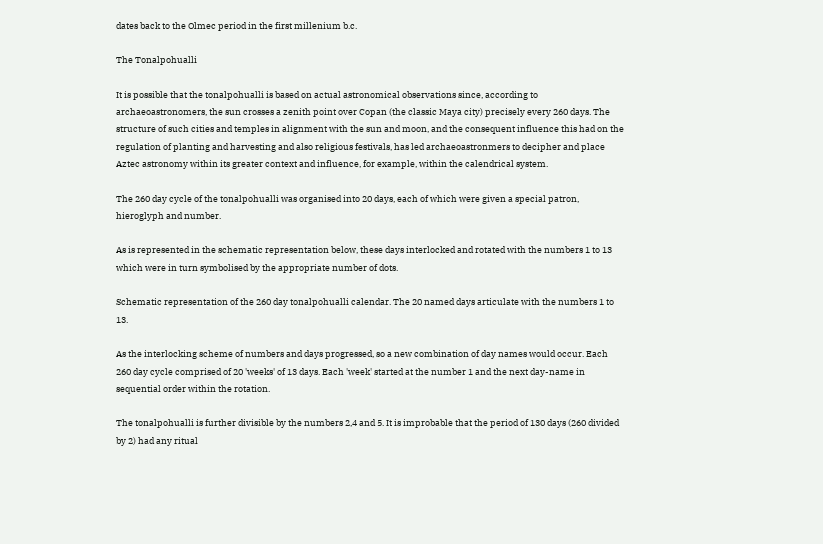dates back to the Olmec period in the first millenium b.c.

The Tonalpohualli

It is possible that the tonalpohualli is based on actual astronomical observations since, according to archaeoastronomers, the sun crosses a zenith point over Copan (the classic Maya city) precisely every 260 days. The structure of such cities and temples in alignment with the sun and moon, and the consequent influence this had on the regulation of planting and harvesting and also religious festivals, has led archaeoastronmers to decipher and place Aztec astronomy within its greater context and influence, for example, within the calendrical system.

The 260 day cycle of the tonalpohualli was organised into 20 days, each of which were given a special patron, hieroglyph and number.

As is represented in the schematic representation below, these days interlocked and rotated with the numbers 1 to 13 which were in turn symbolised by the appropriate number of dots.

Schematic representation of the 260 day tonalpohualli calendar. The 20 named days articulate with the numbers 1 to 13.

As the interlocking scheme of numbers and days progressed, so a new combination of day names would occur. Each 260 day cycle comprised of 20 'weeks' of 13 days. Each 'week' started at the number 1 and the next day-name in sequential order within the rotation.

The tonalpohualli is further divisible by the numbers 2,4 and 5. It is improbable that the period of 130 days (260 divided by 2) had any ritual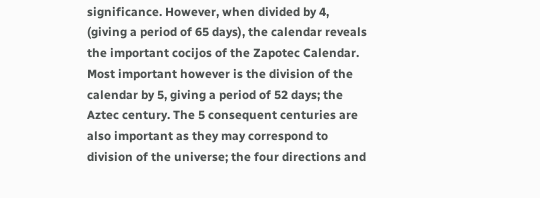significance. However, when divided by 4, (giving a period of 65 days), the calendar reveals the important cocijos of the Zapotec Calendar. Most important however is the division of the calendar by 5, giving a period of 52 days; the Aztec century. The 5 consequent centuries are also important as they may correspond to division of the universe; the four directions and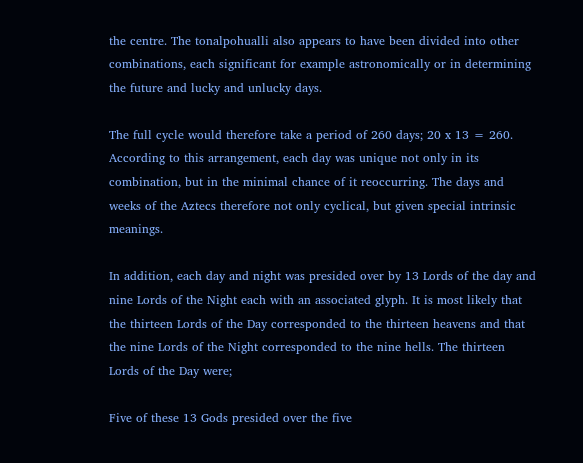the centre. The tonalpohualli also appears to have been divided into other combinations, each significant for example astronomically or in determining the future and lucky and unlucky days.

The full cycle would therefore take a period of 260 days; 20 x 13 = 260. According to this arrangement, each day was unique not only in its combination, but in the minimal chance of it reoccurring. The days and weeks of the Aztecs therefore not only cyclical, but given special intrinsic meanings.

In addition, each day and night was presided over by 13 Lords of the day and nine Lords of the Night each with an associated glyph. It is most likely that the thirteen Lords of the Day corresponded to the thirteen heavens and that the nine Lords of the Night corresponded to the nine hells. The thirteen Lords of the Day were;

Five of these 13 Gods presided over the five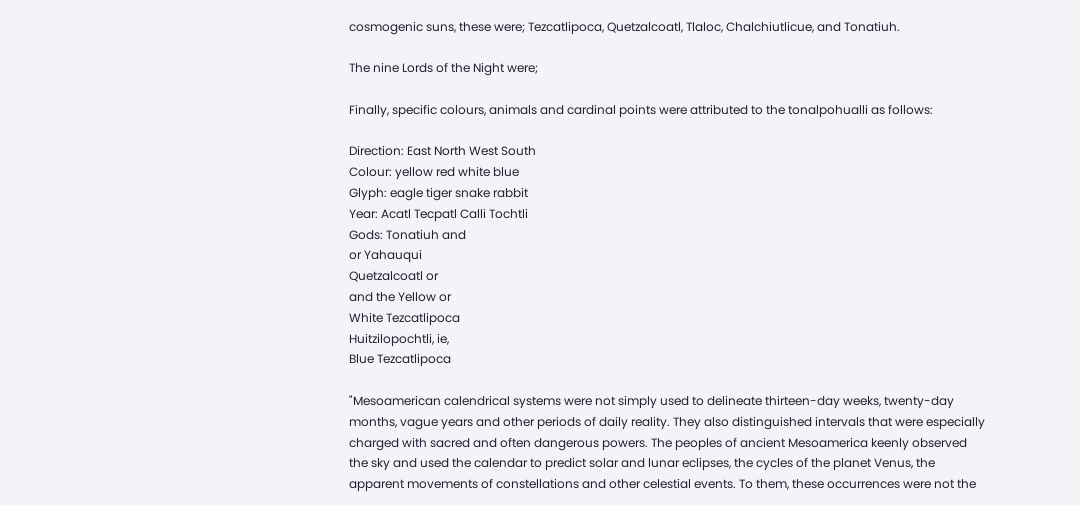cosmogenic suns, these were; Tezcatlipoca, Quetzalcoatl, Tlaloc, Chalchiutlicue, and Tonatiuh.

The nine Lords of the Night were;

Finally, specific colours, animals and cardinal points were attributed to the tonalpohualli as follows:

Direction: East North West South
Colour: yellow red white blue
Glyph: eagle tiger snake rabbit
Year: Acatl Tecpatl Calli Tochtli
Gods: Tonatiuh and
or Yahauqui
Quetzalcoatl or
and the Yellow or
White Tezcatlipoca
Huitzilopochtli, ie,
Blue Tezcatlipoca

"Mesoamerican calendrical systems were not simply used to delineate thirteen-day weeks, twenty-day months, vague years and other periods of daily reality. They also distinguished intervals that were especially charged with sacred and often dangerous powers. The peoples of ancient Mesoamerica keenly observed the sky and used the calendar to predict solar and lunar eclipses, the cycles of the planet Venus, the apparent movements of constellations and other celestial events. To them, these occurrences were not the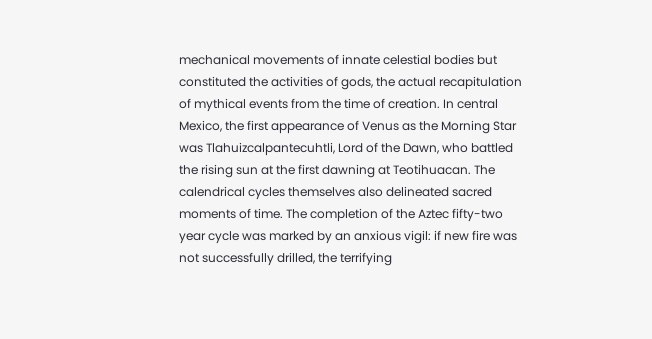mechanical movements of innate celestial bodies but constituted the activities of gods, the actual recapitulation of mythical events from the time of creation. In central Mexico, the first appearance of Venus as the Morning Star was Tlahuizcalpantecuhtli, Lord of the Dawn, who battled the rising sun at the first dawning at Teotihuacan. The calendrical cycles themselves also delineated sacred moments of time. The completion of the Aztec fifty-two year cycle was marked by an anxious vigil: if new fire was not successfully drilled, the terrifying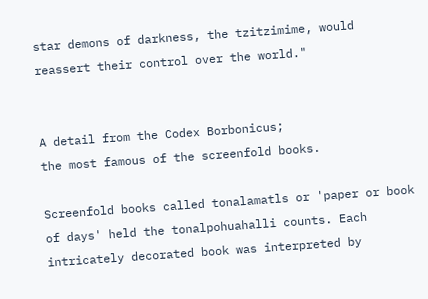star demons of darkness, the tzitzimime, would reassert their control over the world."


A detail from the Codex Borbonicus;
the most famous of the screenfold books.

Screenfold books called tonalamatls or 'paper or book of days' held the tonalpohuahalli counts. Each intricately decorated book was interpreted by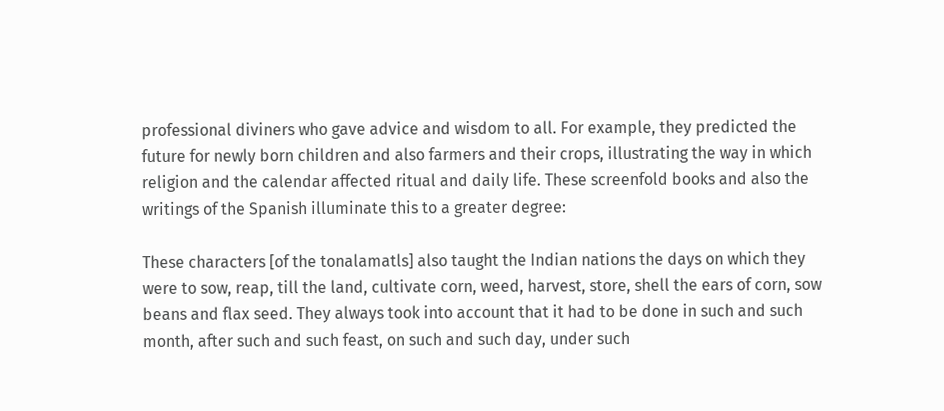professional diviners who gave advice and wisdom to all. For example, they predicted the future for newly born children and also farmers and their crops, illustrating the way in which religion and the calendar affected ritual and daily life. These screenfold books and also the writings of the Spanish illuminate this to a greater degree:

These characters [of the tonalamatls] also taught the Indian nations the days on which they were to sow, reap, till the land, cultivate corn, weed, harvest, store, shell the ears of corn, sow beans and flax seed. They always took into account that it had to be done in such and such month, after such and such feast, on such and such day, under such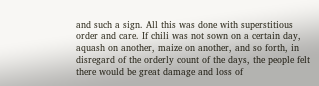and such a sign. All this was done with superstitious order and care. If chili was not sown on a certain day, aquash on another, maize on another, and so forth, in disregard of the orderly count of the days, the people felt there would be great damage and loss of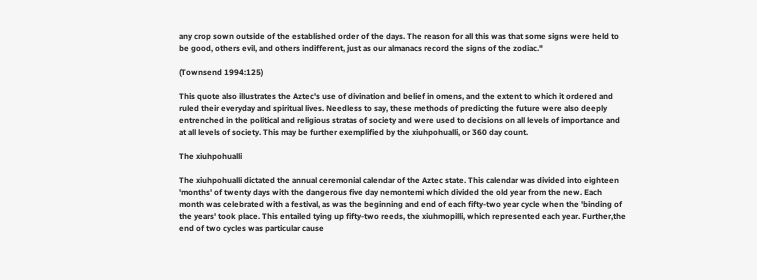any crop sown outside of the established order of the days. The reason for all this was that some signs were held to be good, others evil, and others indifferent, just as our almanacs record the signs of the zodiac."

(Townsend 1994:125)

This quote also illustrates the Aztec's use of divination and belief in omens, and the extent to which it ordered and ruled their everyday and spiritual lives. Needless to say, these methods of predicting the future were also deeply entrenched in the political and religious stratas of society and were used to decisions on all levels of importance and at all levels of society. This may be further exemplified by the xiuhpohualli, or 360 day count.

The xiuhpohualli

The xiuhpohualli dictated the annual ceremonial calendar of the Aztec state. This calendar was divided into eighteen 'months' of twenty days with the dangerous five day nemontemi which divided the old year from the new. Each month was celebrated with a festival, as was the beginning and end of each fifty-two year cycle when the 'binding of the years' took place. This entailed tying up fifty-two reeds, the xiuhmopilli, which represented each year. Further,the end of two cycles was particular cause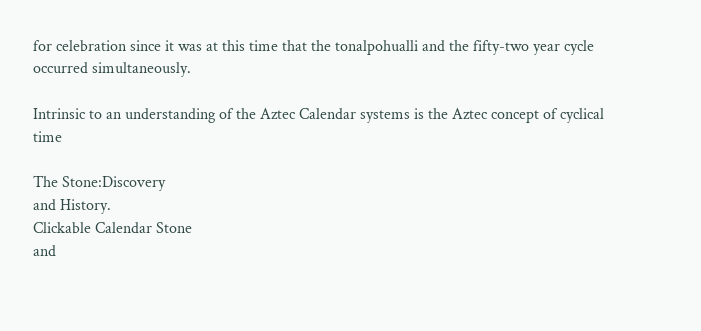for celebration since it was at this time that the tonalpohualli and the fifty-two year cycle occurred simultaneously.

Intrinsic to an understanding of the Aztec Calendar systems is the Aztec concept of cyclical time

The Stone:Discovery
and History.
Clickable Calendar Stone
and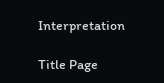Interpretation

Title Page